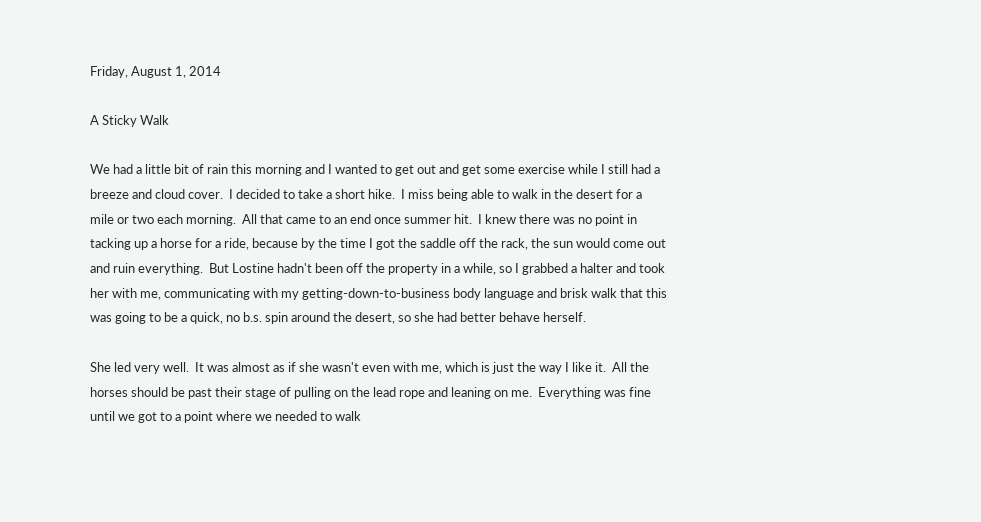Friday, August 1, 2014

A Sticky Walk

We had a little bit of rain this morning and I wanted to get out and get some exercise while I still had a breeze and cloud cover.  I decided to take a short hike.  I miss being able to walk in the desert for a mile or two each morning.  All that came to an end once summer hit.  I knew there was no point in tacking up a horse for a ride, because by the time I got the saddle off the rack, the sun would come out and ruin everything.  But Lostine hadn't been off the property in a while, so I grabbed a halter and took her with me, communicating with my getting-down-to-business body language and brisk walk that this was going to be a quick, no b.s. spin around the desert, so she had better behave herself.

She led very well.  It was almost as if she wasn't even with me, which is just the way I like it.  All the horses should be past their stage of pulling on the lead rope and leaning on me.  Everything was fine until we got to a point where we needed to walk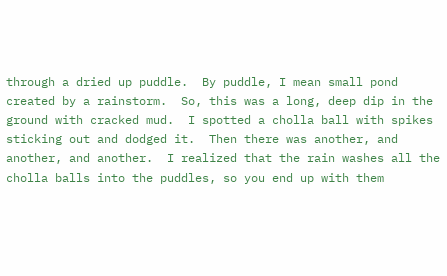through a dried up puddle.  By puddle, I mean small pond created by a rainstorm.  So, this was a long, deep dip in the ground with cracked mud.  I spotted a cholla ball with spikes sticking out and dodged it.  Then there was another, and another, and another.  I realized that the rain washes all the cholla balls into the puddles, so you end up with them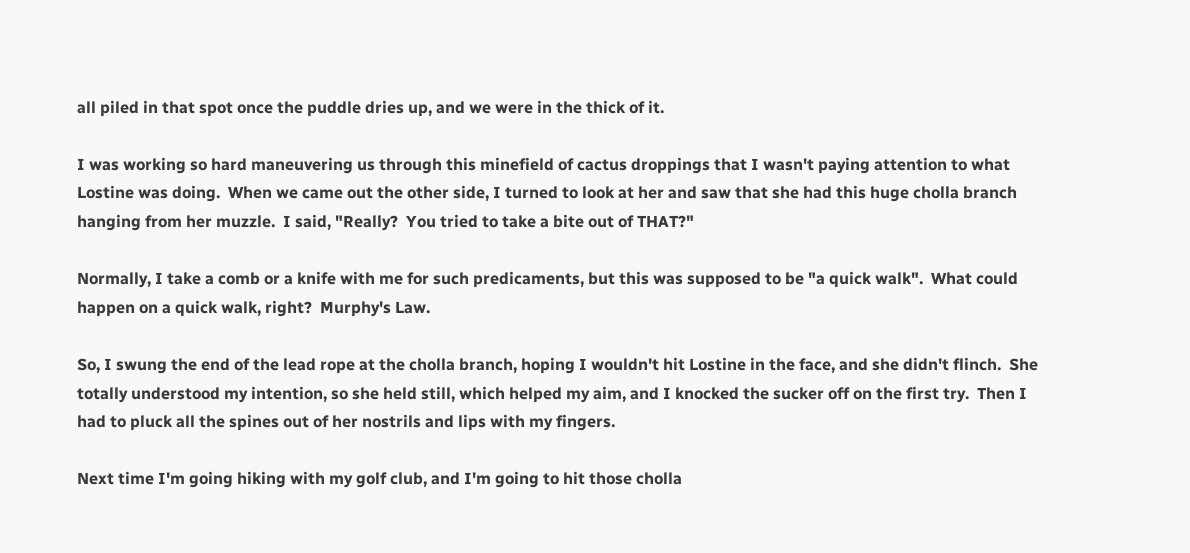all piled in that spot once the puddle dries up, and we were in the thick of it.

I was working so hard maneuvering us through this minefield of cactus droppings that I wasn't paying attention to what Lostine was doing.  When we came out the other side, I turned to look at her and saw that she had this huge cholla branch hanging from her muzzle.  I said, "Really?  You tried to take a bite out of THAT?"

Normally, I take a comb or a knife with me for such predicaments, but this was supposed to be "a quick walk".  What could happen on a quick walk, right?  Murphy's Law.

So, I swung the end of the lead rope at the cholla branch, hoping I wouldn't hit Lostine in the face, and she didn't flinch.  She totally understood my intention, so she held still, which helped my aim, and I knocked the sucker off on the first try.  Then I had to pluck all the spines out of her nostrils and lips with my fingers.

Next time I'm going hiking with my golf club, and I'm going to hit those cholla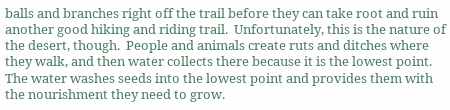balls and branches right off the trail before they can take root and ruin another good hiking and riding trail.  Unfortunately, this is the nature of the desert, though.  People and animals create ruts and ditches where they walk, and then water collects there because it is the lowest point.  The water washes seeds into the lowest point and provides them with the nourishment they need to grow.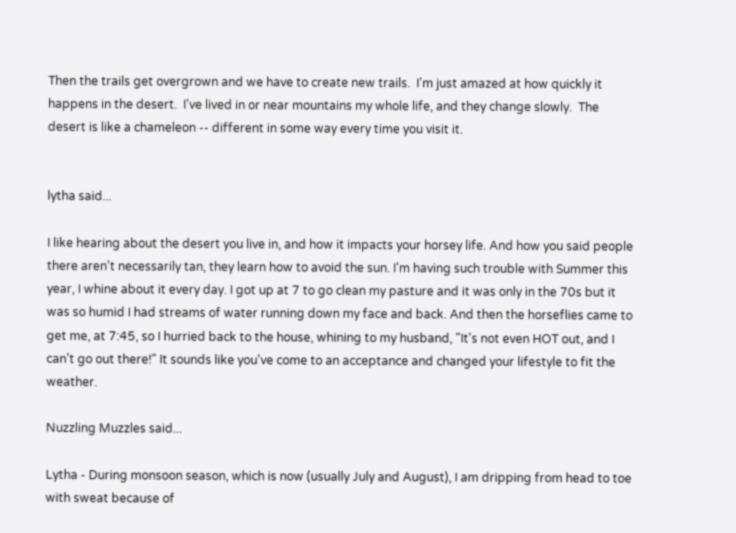Then the trails get overgrown and we have to create new trails.  I'm just amazed at how quickly it happens in the desert.  I've lived in or near mountains my whole life, and they change slowly.  The desert is like a chameleon -- different in some way every time you visit it.


lytha said...

I like hearing about the desert you live in, and how it impacts your horsey life. And how you said people there aren't necessarily tan, they learn how to avoid the sun. I'm having such trouble with Summer this year, I whine about it every day. I got up at 7 to go clean my pasture and it was only in the 70s but it was so humid I had streams of water running down my face and back. And then the horseflies came to get me, at 7:45, so I hurried back to the house, whining to my husband, "It's not even HOT out, and I can't go out there!" It sounds like you've come to an acceptance and changed your lifestyle to fit the weather.

Nuzzling Muzzles said...

Lytha - During monsoon season, which is now (usually July and August), I am dripping from head to toe with sweat because of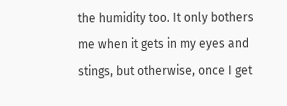the humidity too. It only bothers me when it gets in my eyes and stings, but otherwise, once I get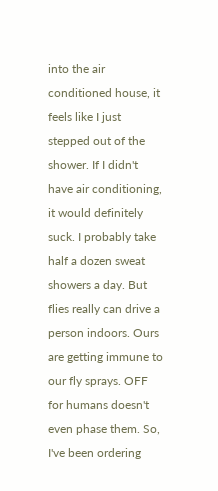into the air conditioned house, it feels like I just stepped out of the shower. If I didn't have air conditioning, it would definitely suck. I probably take half a dozen sweat showers a day. But flies really can drive a person indoors. Ours are getting immune to our fly sprays. OFF for humans doesn't even phase them. So, I've been ordering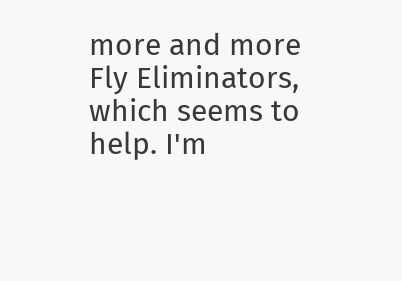more and more Fly Eliminators, which seems to help. I'm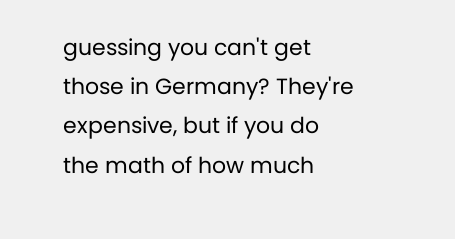guessing you can't get those in Germany? They're expensive, but if you do the math of how much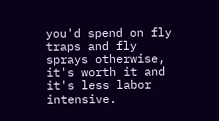you'd spend on fly traps and fly sprays otherwise, it's worth it and it's less labor intensive.